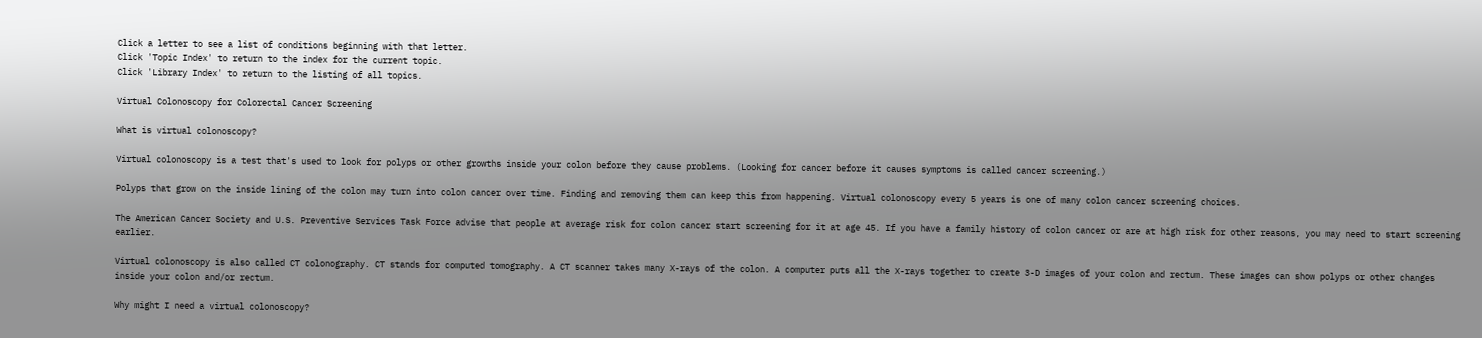Click a letter to see a list of conditions beginning with that letter.
Click 'Topic Index' to return to the index for the current topic.
Click 'Library Index' to return to the listing of all topics.

Virtual Colonoscopy for Colorectal Cancer Screening

What is virtual colonoscopy?

Virtual colonoscopy is a test that's used to look for polyps or other growths inside your colon before they cause problems. (Looking for cancer before it causes symptoms is called cancer screening.)

Polyps that grow on the inside lining of the colon may turn into colon cancer over time. Finding and removing them can keep this from happening. Virtual colonoscopy every 5 years is one of many colon cancer screening choices.

The American Cancer Society and U.S. Preventive Services Task Force advise that people at average risk for colon cancer start screening for it at age 45. If you have a family history of colon cancer or are at high risk for other reasons, you may need to start screening earlier.

Virtual colonoscopy is also called CT colonography. CT stands for computed tomography. A CT scanner takes many X-rays of the colon. A computer puts all the X-rays together to create 3-D images of your colon and rectum. These images can show polyps or other changes inside your colon and/or rectum.

Why might I need a virtual colonoscopy?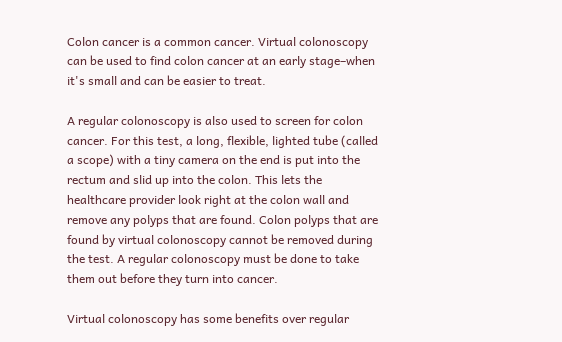Colon cancer is a common cancer. Virtual colonoscopy can be used to find colon cancer at an early stage–when it's small and can be easier to treat.

A regular colonoscopy is also used to screen for colon cancer. For this test, a long, flexible, lighted tube (called a scope) with a tiny camera on the end is put into the rectum and slid up into the colon. This lets the healthcare provider look right at the colon wall and remove any polyps that are found. Colon polyps that are found by virtual colonoscopy cannot be removed during the test. A regular colonoscopy must be done to take them out before they turn into cancer.

Virtual colonoscopy has some benefits over regular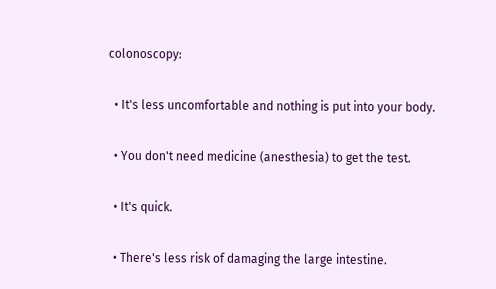colonoscopy:

  • It's less uncomfortable and nothing is put into your body.

  • You don't need medicine (anesthesia) to get the test.

  • It's quick.

  • There's less risk of damaging the large intestine.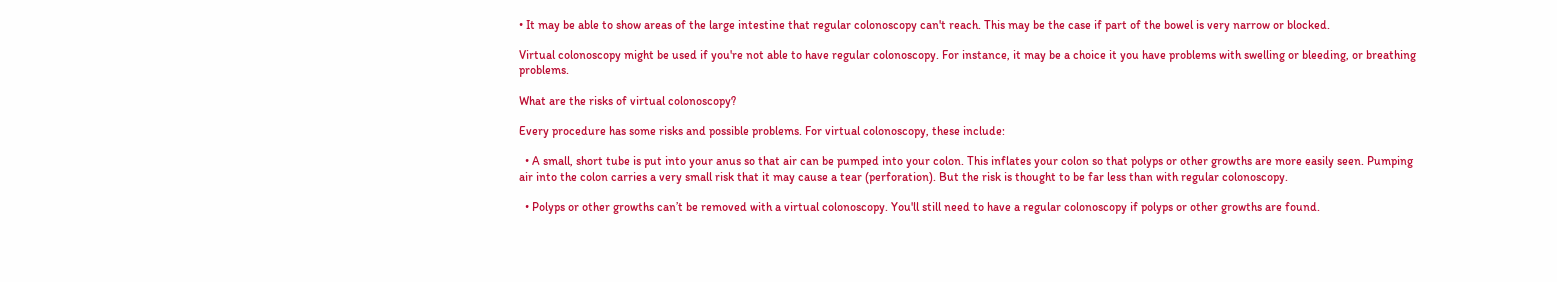• It may be able to show areas of the large intestine that regular colonoscopy can't reach. This may be the case if part of the bowel is very narrow or blocked.

Virtual colonoscopy might be used if you're not able to have regular colonoscopy. For instance, it may be a choice it you have problems with swelling or bleeding, or breathing problems.

What are the risks of virtual colonoscopy?

Every procedure has some risks and possible problems. For virtual colonoscopy, these include:

  • A small, short tube is put into your anus so that air can be pumped into your colon. This inflates your colon so that polyps or other growths are more easily seen. Pumping air into the colon carries a very small risk that it may cause a tear (perforation). But the risk is thought to be far less than with regular colonoscopy.

  • Polyps or other growths can’t be removed with a virtual colonoscopy. You'll still need to have a regular colonoscopy if polyps or other growths are found.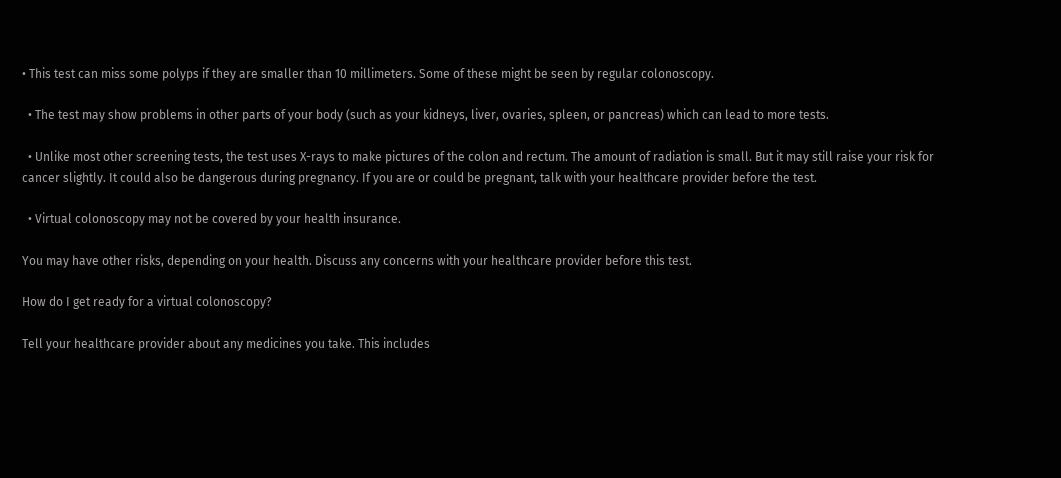• This test can miss some polyps if they are smaller than 10 millimeters. Some of these might be seen by regular colonoscopy.

  • The test may show problems in other parts of your body (such as your kidneys, liver, ovaries, spleen, or pancreas) which can lead to more tests.

  • Unlike most other screening tests, the test uses X-rays to make pictures of the colon and rectum. The amount of radiation is small. But it may still raise your risk for cancer slightly. It could also be dangerous during pregnancy. If you are or could be pregnant, talk with your healthcare provider before the test.

  • Virtual colonoscopy may not be covered by your health insurance.

You may have other risks, depending on your health. Discuss any concerns with your healthcare provider before this test.

How do I get ready for a virtual colonoscopy?

Tell your healthcare provider about any medicines you take. This includes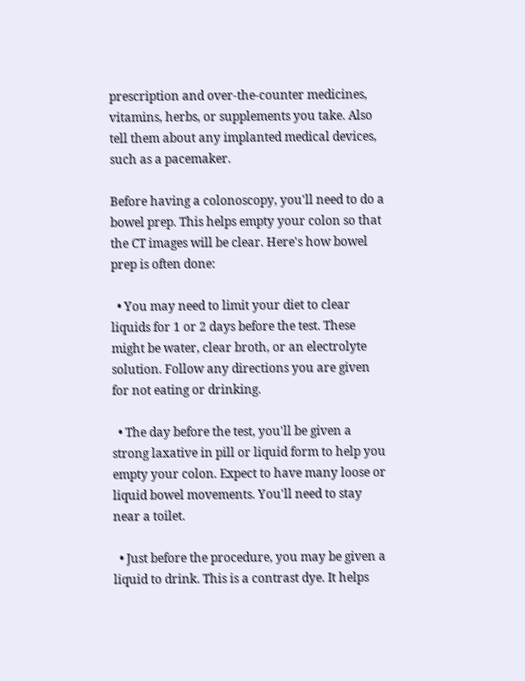prescription and over-the-counter medicines, vitamins, herbs, or supplements you take. Also tell them about any implanted medical devices, such as a pacemaker.

Before having a colonoscopy, you'll need to do a bowel prep. This helps empty your colon so that the CT images will be clear. Here's how bowel prep is often done:

  • You may need to limit your diet to clear liquids for 1 or 2 days before the test. These might be water, clear broth, or an electrolyte solution. Follow any directions you are given for not eating or drinking.

  • The day before the test, you'll be given a strong laxative in pill or liquid form to help you empty your colon. Expect to have many loose or liquid bowel movements. You'll need to stay near a toilet.

  • Just before the procedure, you may be given a liquid to drink. This is a contrast dye. It helps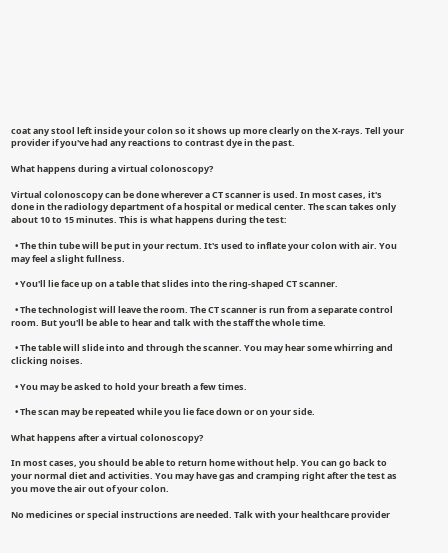coat any stool left inside your colon so it shows up more clearly on the X-rays. Tell your provider if you've had any reactions to contrast dye in the past.

What happens during a virtual colonoscopy?

Virtual colonoscopy can be done wherever a CT scanner is used. In most cases, it's done in the radiology department of a hospital or medical center. The scan takes only about 10 to 15 minutes. This is what happens during the test:

  • The thin tube will be put in your rectum. It's used to inflate your colon with air. You may feel a slight fullness.

  • You'll lie face up on a table that slides into the ring-shaped CT scanner.

  • The technologist will leave the room. The CT scanner is run from a separate control room. But you'll be able to hear and talk with the staff the whole time.

  • The table will slide into and through the scanner. You may hear some whirring and clicking noises.

  • You may be asked to hold your breath a few times.

  • The scan may be repeated while you lie face down or on your side.

What happens after a virtual colonoscopy?

In most cases, you should be able to return home without help. You can go back to your normal diet and activities. You may have gas and cramping right after the test as you move the air out of your colon.

No medicines or special instructions are needed. Talk with your healthcare provider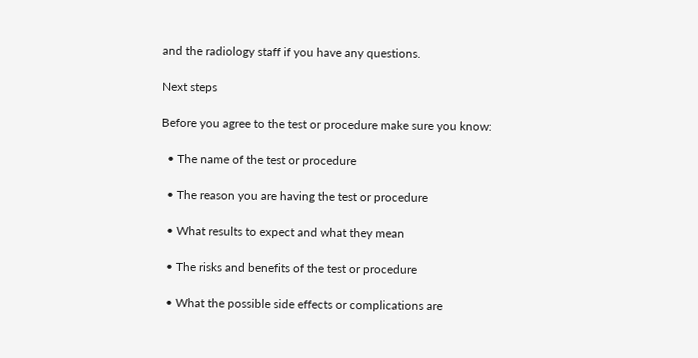and the radiology staff if you have any questions.

Next steps

Before you agree to the test or procedure make sure you know:

  • The name of the test or procedure

  • The reason you are having the test or procedure

  • What results to expect and what they mean

  • The risks and benefits of the test or procedure

  • What the possible side effects or complications are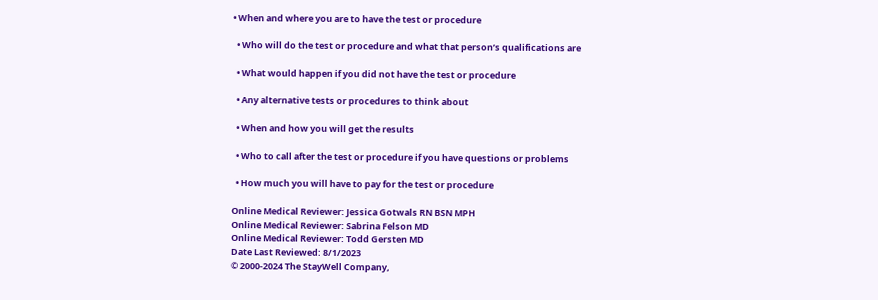• When and where you are to have the test or procedure

  • Who will do the test or procedure and what that person’s qualifications are

  • What would happen if you did not have the test or procedure

  • Any alternative tests or procedures to think about

  • When and how you will get the results

  • Who to call after the test or procedure if you have questions or problems

  • How much you will have to pay for the test or procedure

Online Medical Reviewer: Jessica Gotwals RN BSN MPH
Online Medical Reviewer: Sabrina Felson MD
Online Medical Reviewer: Todd Gersten MD
Date Last Reviewed: 8/1/2023
© 2000-2024 The StayWell Company,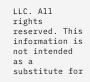LLC. All rights reserved. This information is not intended as a substitute for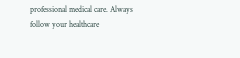professional medical care. Always follow your healthcare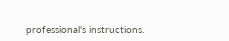professional's instructions.